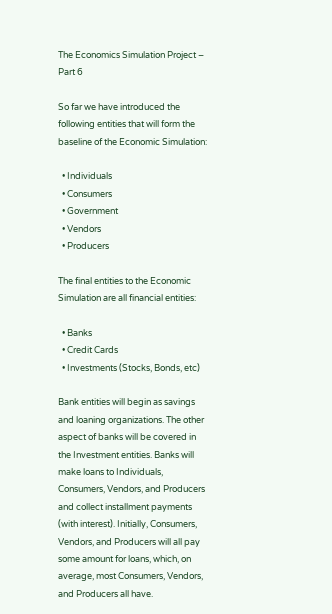The Economics Simulation Project – Part 6

So far we have introduced the following entities that will form the baseline of the Economic Simulation:

  • Individuals
  • Consumers
  • Government
  • Vendors
  • Producers

The final entities to the Economic Simulation are all financial entities:

  • Banks
  • Credit Cards
  • Investments (Stocks, Bonds, etc)

Bank entities will begin as savings and loaning organizations. The other aspect of banks will be covered in the Investment entities. Banks will make loans to Individuals, Consumers, Vendors, and Producers and collect installment payments (with interest). Initially, Consumers, Vendors, and Producers will all pay some amount for loans, which, on average, most Consumers, Vendors, and Producers all have.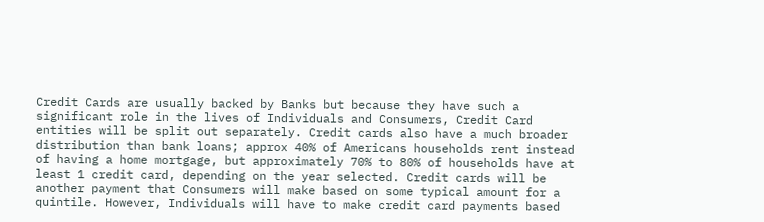Credit Cards are usually backed by Banks but because they have such a significant role in the lives of Individuals and Consumers, Credit Card entities will be split out separately. Credit cards also have a much broader distribution than bank loans; approx 40% of Americans households rent instead of having a home mortgage, but approximately 70% to 80% of households have at least 1 credit card, depending on the year selected. Credit cards will be another payment that Consumers will make based on some typical amount for a quintile. However, Individuals will have to make credit card payments based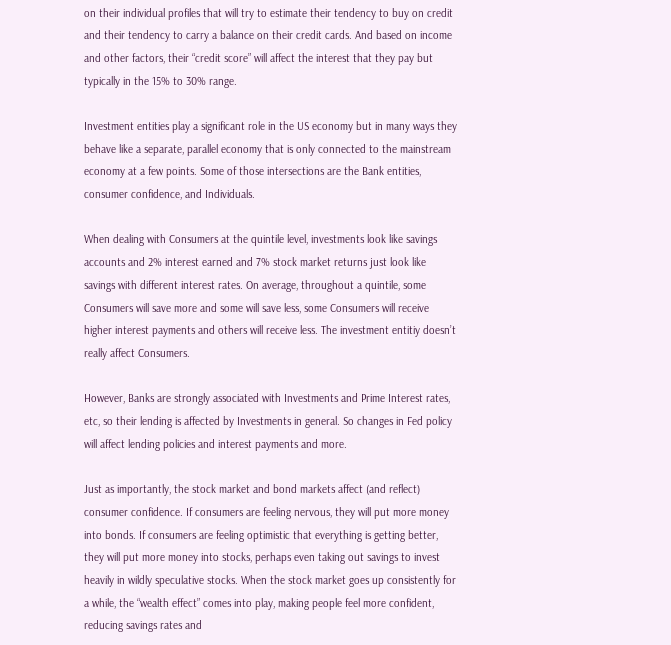on their individual profiles that will try to estimate their tendency to buy on credit and their tendency to carry a balance on their credit cards. And based on income and other factors, their “credit score” will affect the interest that they pay but typically in the 15% to 30% range.

Investment entities play a significant role in the US economy but in many ways they behave like a separate, parallel economy that is only connected to the mainstream economy at a few points. Some of those intersections are the Bank entities, consumer confidence, and Individuals.

When dealing with Consumers at the quintile level, investments look like savings accounts and 2% interest earned and 7% stock market returns just look like savings with different interest rates. On average, throughout a quintile, some Consumers will save more and some will save less, some Consumers will receive higher interest payments and others will receive less. The investment entitiy doesn’t really affect Consumers.

However, Banks are strongly associated with Investments and Prime Interest rates, etc, so their lending is affected by Investments in general. So changes in Fed policy will affect lending policies and interest payments and more.

Just as importantly, the stock market and bond markets affect (and reflect) consumer confidence. If consumers are feeling nervous, they will put more money into bonds. If consumers are feeling optimistic that everything is getting better, they will put more money into stocks, perhaps even taking out savings to invest heavily in wildly speculative stocks. When the stock market goes up consistently for a while, the “wealth effect” comes into play, making people feel more confident, reducing savings rates and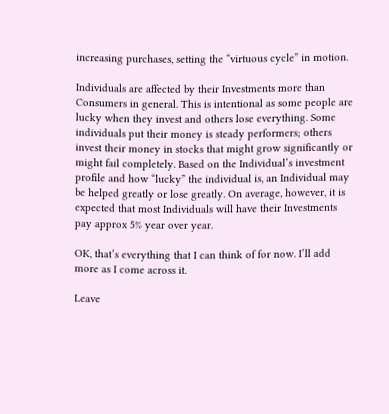increasing purchases, setting the “virtuous cycle” in motion.

Individuals are affected by their Investments more than Consumers in general. This is intentional as some people are lucky when they invest and others lose everything. Some individuals put their money is steady performers; others invest their money in stocks that might grow significantly or might fail completely. Based on the Individual’s investment profile and how “lucky” the individual is, an Individual may be helped greatly or lose greatly. On average, however, it is expected that most Individuals will have their Investments pay approx 5% year over year.

OK, that’s everything that I can think of for now. I’ll add more as I come across it.

Leave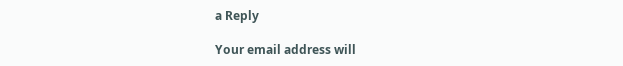a Reply

Your email address will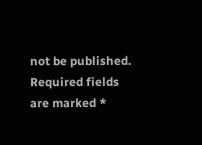not be published. Required fields are marked *